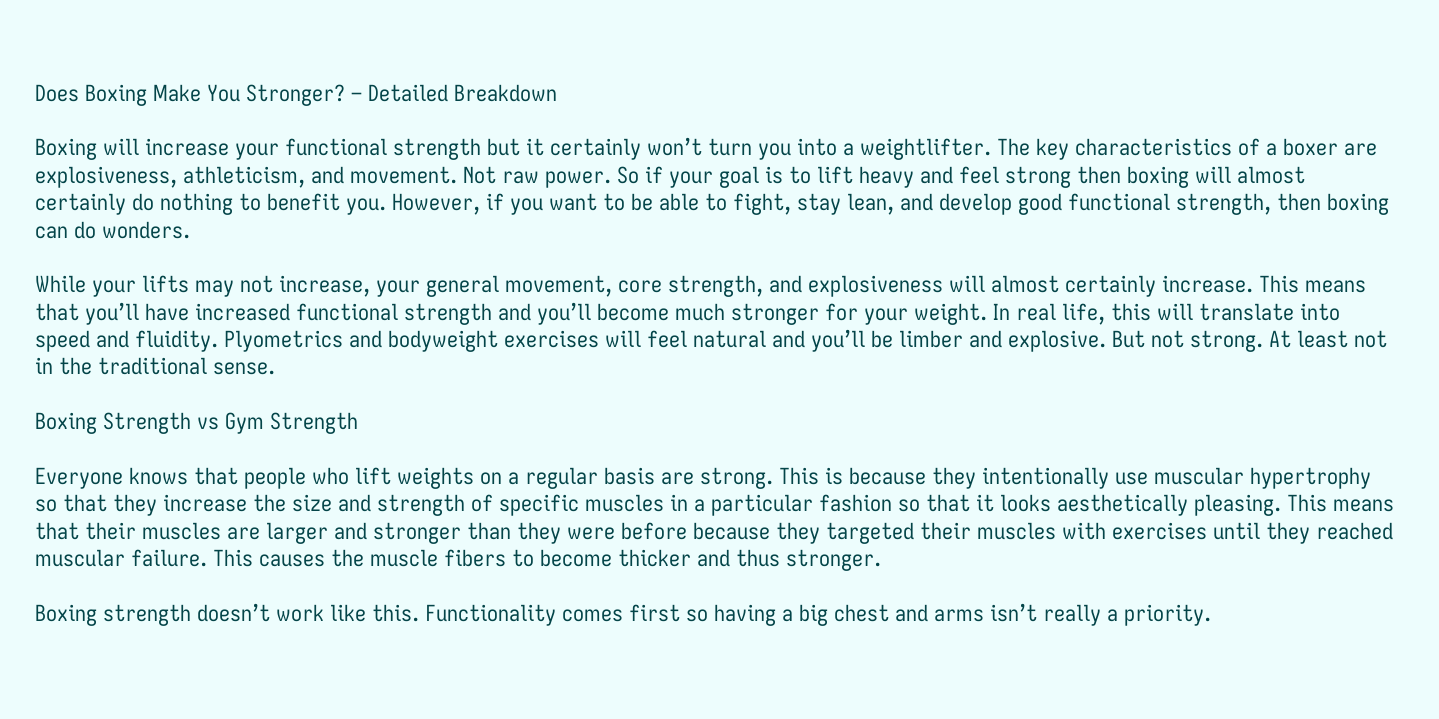Does Boxing Make You Stronger? – Detailed Breakdown

Boxing will increase your functional strength but it certainly won’t turn you into a weightlifter. The key characteristics of a boxer are explosiveness, athleticism, and movement. Not raw power. So if your goal is to lift heavy and feel strong then boxing will almost certainly do nothing to benefit you. However, if you want to be able to fight, stay lean, and develop good functional strength, then boxing can do wonders.

While your lifts may not increase, your general movement, core strength, and explosiveness will almost certainly increase. This means that you’ll have increased functional strength and you’ll become much stronger for your weight. In real life, this will translate into speed and fluidity. Plyometrics and bodyweight exercises will feel natural and you’ll be limber and explosive. But not strong. At least not in the traditional sense.

Boxing Strength vs Gym Strength

Everyone knows that people who lift weights on a regular basis are strong. This is because they intentionally use muscular hypertrophy so that they increase the size and strength of specific muscles in a particular fashion so that it looks aesthetically pleasing. This means that their muscles are larger and stronger than they were before because they targeted their muscles with exercises until they reached muscular failure. This causes the muscle fibers to become thicker and thus stronger.

Boxing strength doesn’t work like this. Functionality comes first so having a big chest and arms isn’t really a priority.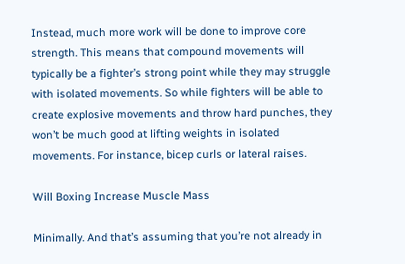Instead, much more work will be done to improve core strength. This means that compound movements will typically be a fighter’s strong point while they may struggle with isolated movements. So while fighters will be able to create explosive movements and throw hard punches, they won’t be much good at lifting weights in isolated movements. For instance, bicep curls or lateral raises.

Will Boxing Increase Muscle Mass

Minimally. And that’s assuming that you’re not already in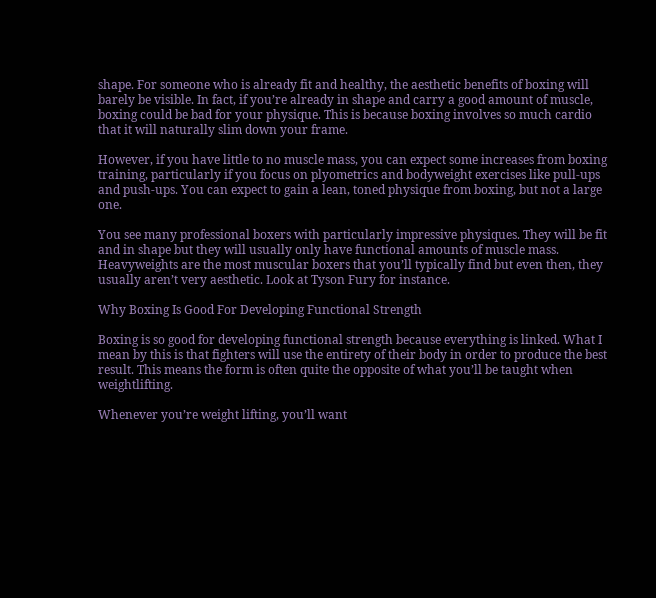shape. For someone who is already fit and healthy, the aesthetic benefits of boxing will barely be visible. In fact, if you’re already in shape and carry a good amount of muscle, boxing could be bad for your physique. This is because boxing involves so much cardio that it will naturally slim down your frame.

However, if you have little to no muscle mass, you can expect some increases from boxing training, particularly if you focus on plyometrics and bodyweight exercises like pull-ups and push-ups. You can expect to gain a lean, toned physique from boxing, but not a large one.

You see many professional boxers with particularly impressive physiques. They will be fit and in shape but they will usually only have functional amounts of muscle mass. Heavyweights are the most muscular boxers that you’ll typically find but even then, they usually aren’t very aesthetic. Look at Tyson Fury for instance.

Why Boxing Is Good For Developing Functional Strength

Boxing is so good for developing functional strength because everything is linked. What I mean by this is that fighters will use the entirety of their body in order to produce the best result. This means the form is often quite the opposite of what you’ll be taught when weightlifting.

Whenever you’re weight lifting, you’ll want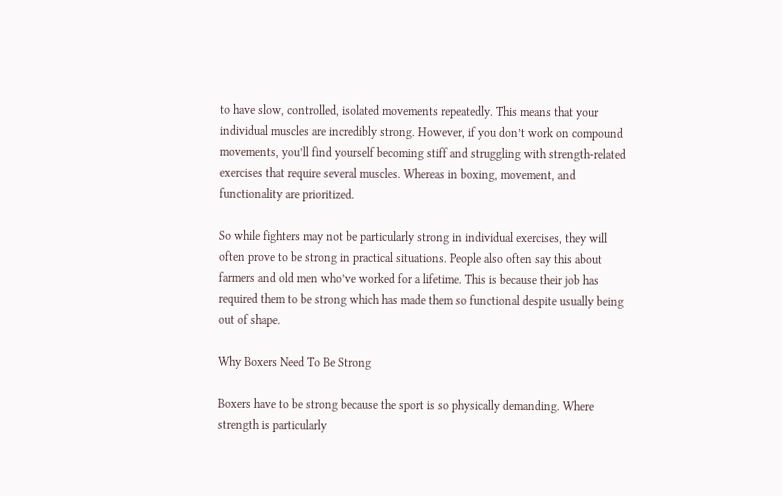to have slow, controlled, isolated movements repeatedly. This means that your individual muscles are incredibly strong. However, if you don’t work on compound movements, you’ll find yourself becoming stiff and struggling with strength-related exercises that require several muscles. Whereas in boxing, movement, and functionality are prioritized.

So while fighters may not be particularly strong in individual exercises, they will often prove to be strong in practical situations. People also often say this about farmers and old men who’ve worked for a lifetime. This is because their job has required them to be strong which has made them so functional despite usually being out of shape.

Why Boxers Need To Be Strong

Boxers have to be strong because the sport is so physically demanding. Where strength is particularly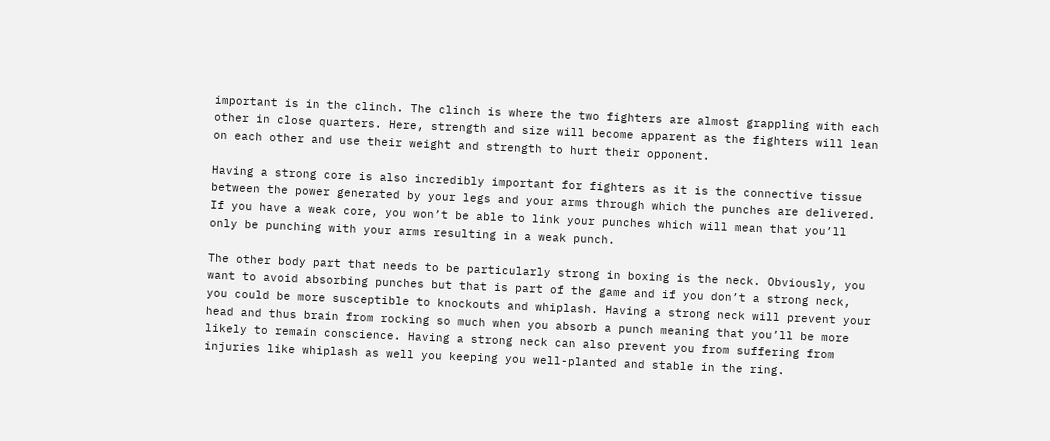important is in the clinch. The clinch is where the two fighters are almost grappling with each other in close quarters. Here, strength and size will become apparent as the fighters will lean on each other and use their weight and strength to hurt their opponent.

Having a strong core is also incredibly important for fighters as it is the connective tissue between the power generated by your legs and your arms through which the punches are delivered. If you have a weak core, you won’t be able to link your punches which will mean that you’ll only be punching with your arms resulting in a weak punch.

The other body part that needs to be particularly strong in boxing is the neck. Obviously, you want to avoid absorbing punches but that is part of the game and if you don’t a strong neck, you could be more susceptible to knockouts and whiplash. Having a strong neck will prevent your head and thus brain from rocking so much when you absorb a punch meaning that you’ll be more likely to remain conscience. Having a strong neck can also prevent you from suffering from injuries like whiplash as well you keeping you well-planted and stable in the ring.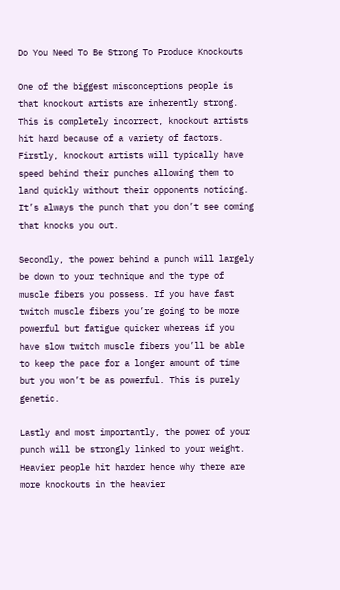Do You Need To Be Strong To Produce Knockouts

One of the biggest misconceptions people is that knockout artists are inherently strong. This is completely incorrect, knockout artists hit hard because of a variety of factors. Firstly, knockout artists will typically have speed behind their punches allowing them to land quickly without their opponents noticing. It’s always the punch that you don’t see coming that knocks you out.

Secondly, the power behind a punch will largely be down to your technique and the type of muscle fibers you possess. If you have fast twitch muscle fibers you’re going to be more powerful but fatigue quicker whereas if you have slow twitch muscle fibers you’ll be able to keep the pace for a longer amount of time but you won’t be as powerful. This is purely genetic.

Lastly and most importantly, the power of your punch will be strongly linked to your weight. Heavier people hit harder hence why there are more knockouts in the heavier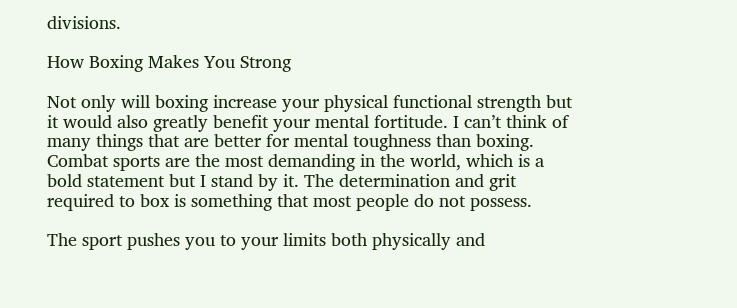divisions.

How Boxing Makes You Strong

Not only will boxing increase your physical functional strength but it would also greatly benefit your mental fortitude. I can’t think of many things that are better for mental toughness than boxing. Combat sports are the most demanding in the world, which is a bold statement but I stand by it. The determination and grit required to box is something that most people do not possess.

The sport pushes you to your limits both physically and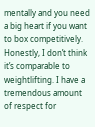mentally and you need a big heart if you want to box competitively. Honestly, I don’t think it’s comparable to weightlifting. I have a tremendous amount of respect for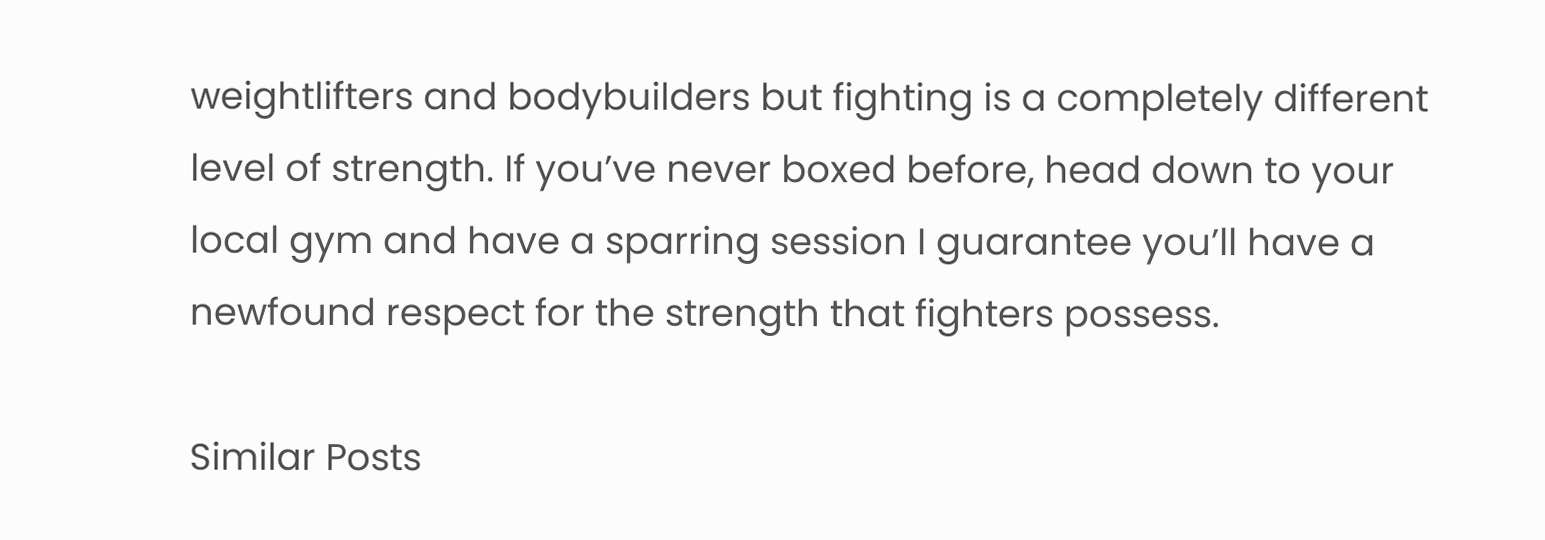weightlifters and bodybuilders but fighting is a completely different level of strength. If you’ve never boxed before, head down to your local gym and have a sparring session I guarantee you’ll have a newfound respect for the strength that fighters possess.

Similar Posts